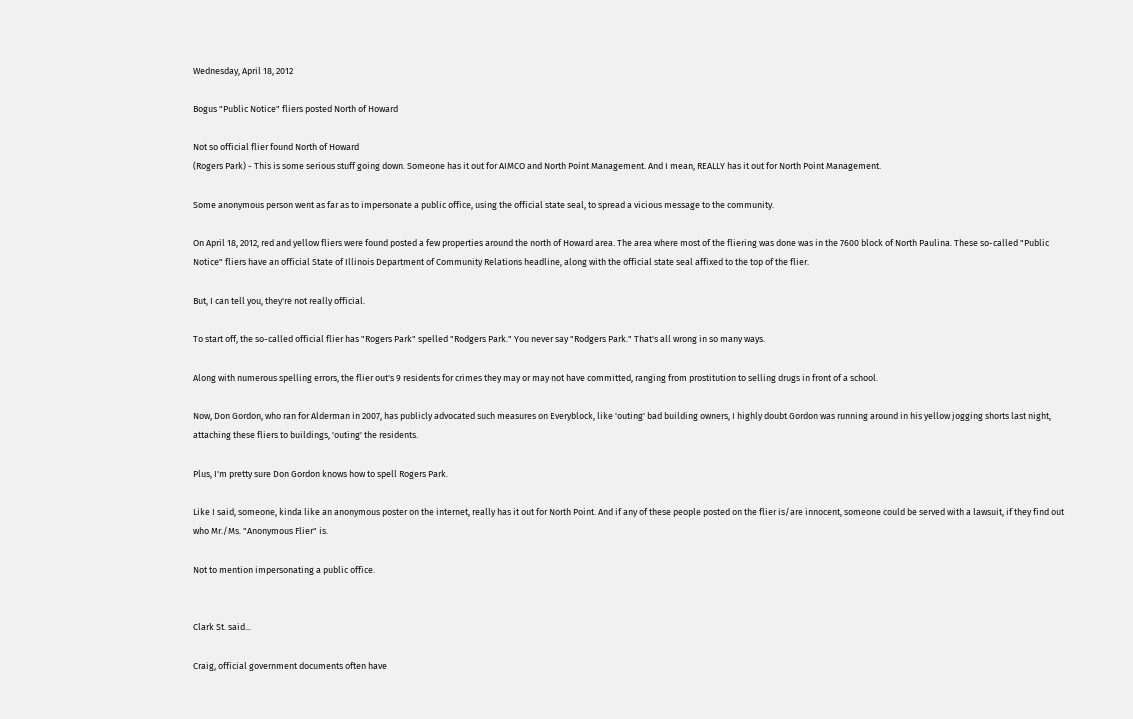Wednesday, April 18, 2012

Bogus "Public Notice" fliers posted North of Howard

Not so official flier found North of Howard
(Rogers Park) - This is some serious stuff going down. Someone has it out for AIMCO and North Point Management. And I mean, REALLY has it out for North Point Management.

Some anonymous person went as far as to impersonate a public office, using the official state seal, to spread a vicious message to the community.

On April 18, 2012, red and yellow fliers were found posted a few properties around the north of Howard area. The area where most of the fliering was done was in the 7600 block of North Paulina. These so-called "Public Notice" fliers have an official State of Illinois Department of Community Relations headline, along with the official state seal affixed to the top of the flier.

But, I can tell you, they're not really official.

To start off, the so-called official flier has "Rogers Park" spelled "Rodgers Park." You never say "Rodgers Park." That's all wrong in so many ways.

Along with numerous spelling errors, the flier out's 9 residents for crimes they may or may not have committed, ranging from prostitution to selling drugs in front of a school.

Now, Don Gordon, who ran for Alderman in 2007, has publicly advocated such measures on Everyblock, like 'outing' bad building owners, I highly doubt Gordon was running around in his yellow jogging shorts last night, attaching these fliers to buildings, 'outing' the residents.

Plus, I'm pretty sure Don Gordon knows how to spell Rogers Park.

Like I said, someone, kinda like an anonymous poster on the internet, really has it out for North Point. And if any of these people posted on the flier is/are innocent, someone could be served with a lawsuit, if they find out who Mr./Ms. "Anonymous Flier" is.

Not to mention impersonating a public office.


Clark St. said...

Craig, official government documents often have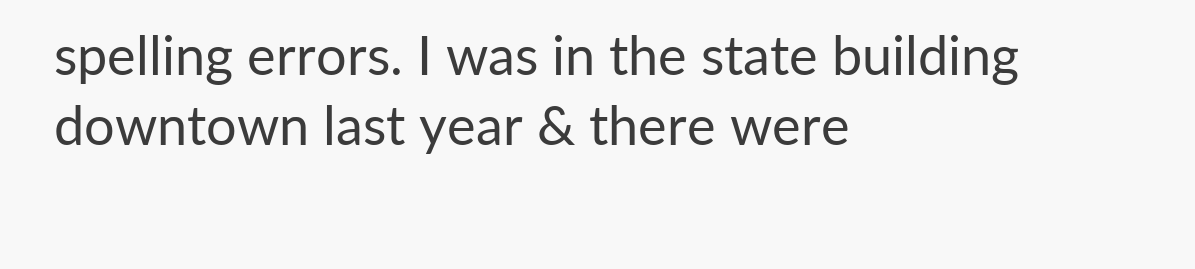spelling errors. I was in the state building downtown last year & there were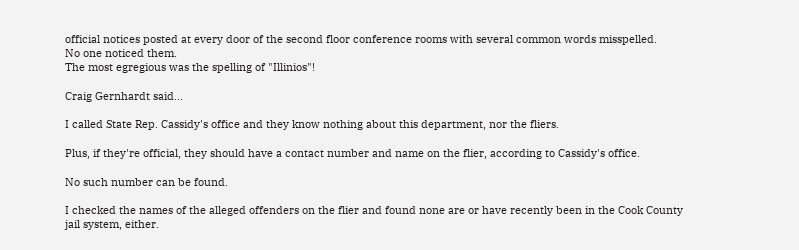official notices posted at every door of the second floor conference rooms with several common words misspelled.
No one noticed them.
The most egregious was the spelling of "Illinios"!

Craig Gernhardt said...

I called State Rep. Cassidy's office and they know nothing about this department, nor the fliers.

Plus, if they're official, they should have a contact number and name on the flier, according to Cassidy's office.

No such number can be found.

I checked the names of the alleged offenders on the flier and found none are or have recently been in the Cook County jail system, either.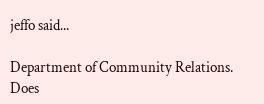jeffo said...

Department of Community Relations.
Does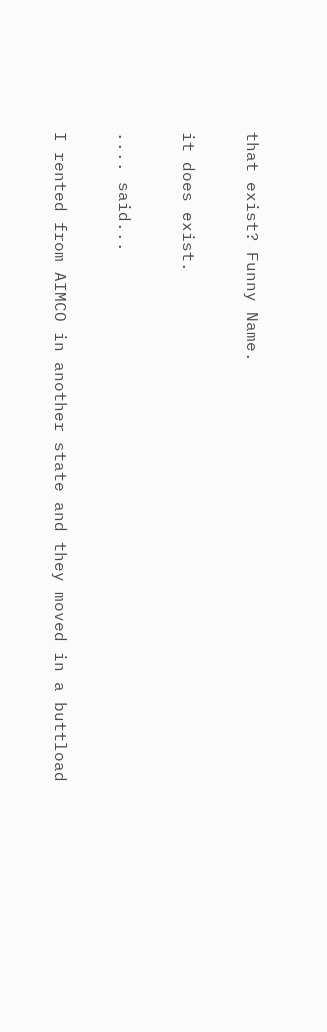that exist? Funny Name.

it does exist.

.... said...

I rented from AIMCO in another state and they moved in a buttload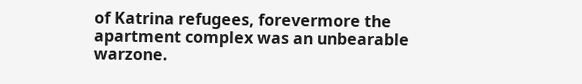of Katrina refugees, forevermore the apartment complex was an unbearable warzone.